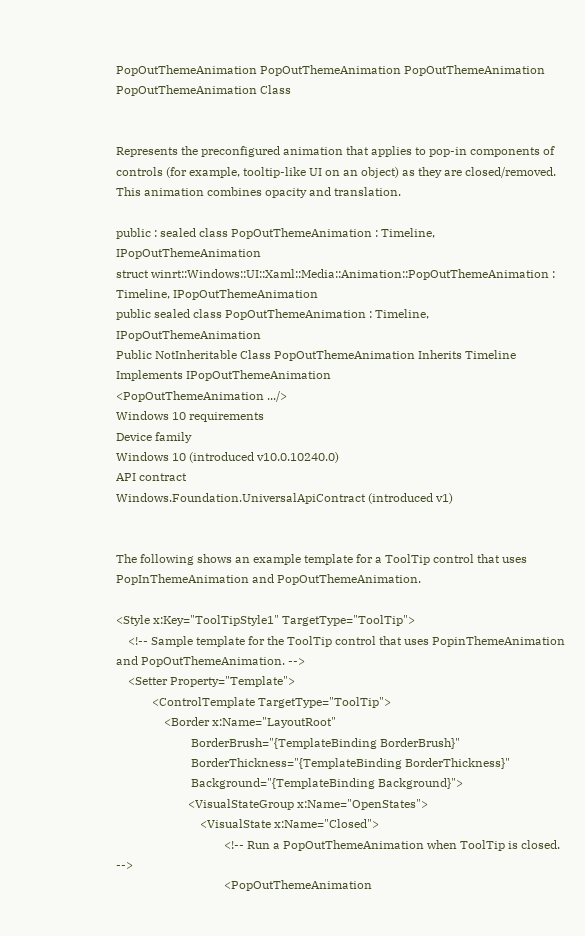PopOutThemeAnimation PopOutThemeAnimation PopOutThemeAnimation PopOutThemeAnimation Class


Represents the preconfigured animation that applies to pop-in components of controls (for example, tooltip-like UI on an object) as they are closed/removed. This animation combines opacity and translation.

public : sealed class PopOutThemeAnimation : Timeline, IPopOutThemeAnimation
struct winrt::Windows::UI::Xaml::Media::Animation::PopOutThemeAnimation : Timeline, IPopOutThemeAnimation
public sealed class PopOutThemeAnimation : Timeline, IPopOutThemeAnimation
Public NotInheritable Class PopOutThemeAnimation Inherits Timeline Implements IPopOutThemeAnimation
<PopOutThemeAnimation .../>
Windows 10 requirements
Device family
Windows 10 (introduced v10.0.10240.0)
API contract
Windows.Foundation.UniversalApiContract (introduced v1)


The following shows an example template for a ToolTip control that uses PopInThemeAnimation and PopOutThemeAnimation.

<Style x:Key="ToolTipStyle1" TargetType="ToolTip">
    <!-- Sample template for the ToolTip control that uses PopinThemeAnimation and PopOutThemeAnimation. -->
    <Setter Property="Template">
            <ControlTemplate TargetType="ToolTip">
                <Border x:Name="LayoutRoot"
                         BorderBrush="{TemplateBinding BorderBrush}"
                         BorderThickness="{TemplateBinding BorderThickness}"
                         Background="{TemplateBinding Background}">
                        <VisualStateGroup x:Name="OpenStates">
                            <VisualState x:Name="Closed">
                                    <!-- Run a PopOutThemeAnimation when ToolTip is closed. -->
                                    <PopOutThemeAnimation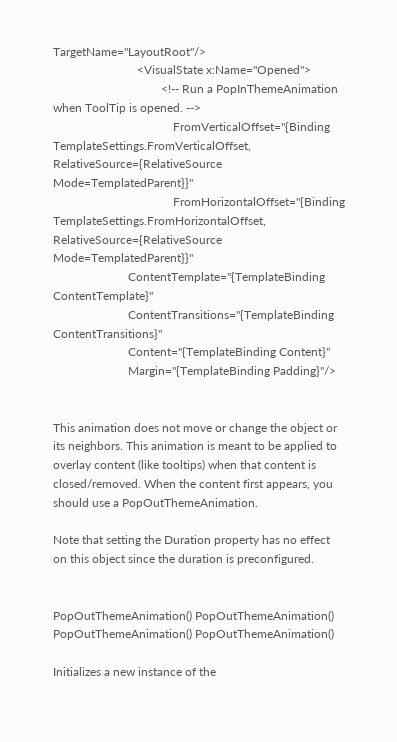TargetName="LayoutRoot"/>
                            <VisualState x:Name="Opened">
                                    <!-- Run a PopInThemeAnimation when ToolTip is opened. -->
                                        FromVerticalOffset="{Binding TemplateSettings.FromVerticalOffset, RelativeSource={RelativeSource Mode=TemplatedParent}}"
                                        FromHorizontalOffset="{Binding TemplateSettings.FromHorizontalOffset, RelativeSource={RelativeSource Mode=TemplatedParent}}"
                         ContentTemplate="{TemplateBinding ContentTemplate}"
                         ContentTransitions="{TemplateBinding ContentTransitions}"
                         Content="{TemplateBinding Content}"
                         Margin="{TemplateBinding Padding}"/>


This animation does not move or change the object or its neighbors. This animation is meant to be applied to overlay content (like tooltips) when that content is closed/removed. When the content first appears, you should use a PopOutThemeAnimation.

Note that setting the Duration property has no effect on this object since the duration is preconfigured.


PopOutThemeAnimation() PopOutThemeAnimation() PopOutThemeAnimation() PopOutThemeAnimation()

Initializes a new instance of the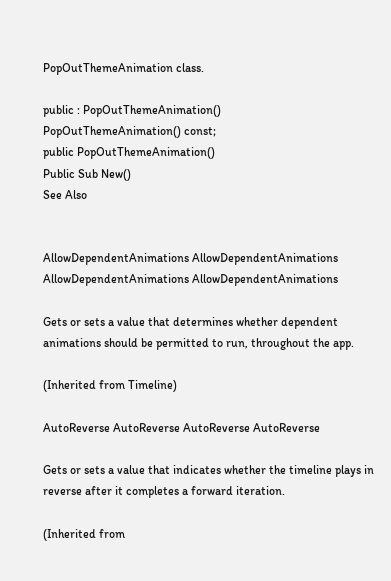PopOutThemeAnimation class.

public : PopOutThemeAnimation()
PopOutThemeAnimation() const;
public PopOutThemeAnimation()
Public Sub New()
See Also


AllowDependentAnimations AllowDependentAnimations AllowDependentAnimations AllowDependentAnimations

Gets or sets a value that determines whether dependent animations should be permitted to run, throughout the app.

(Inherited from Timeline)

AutoReverse AutoReverse AutoReverse AutoReverse

Gets or sets a value that indicates whether the timeline plays in reverse after it completes a forward iteration.

(Inherited from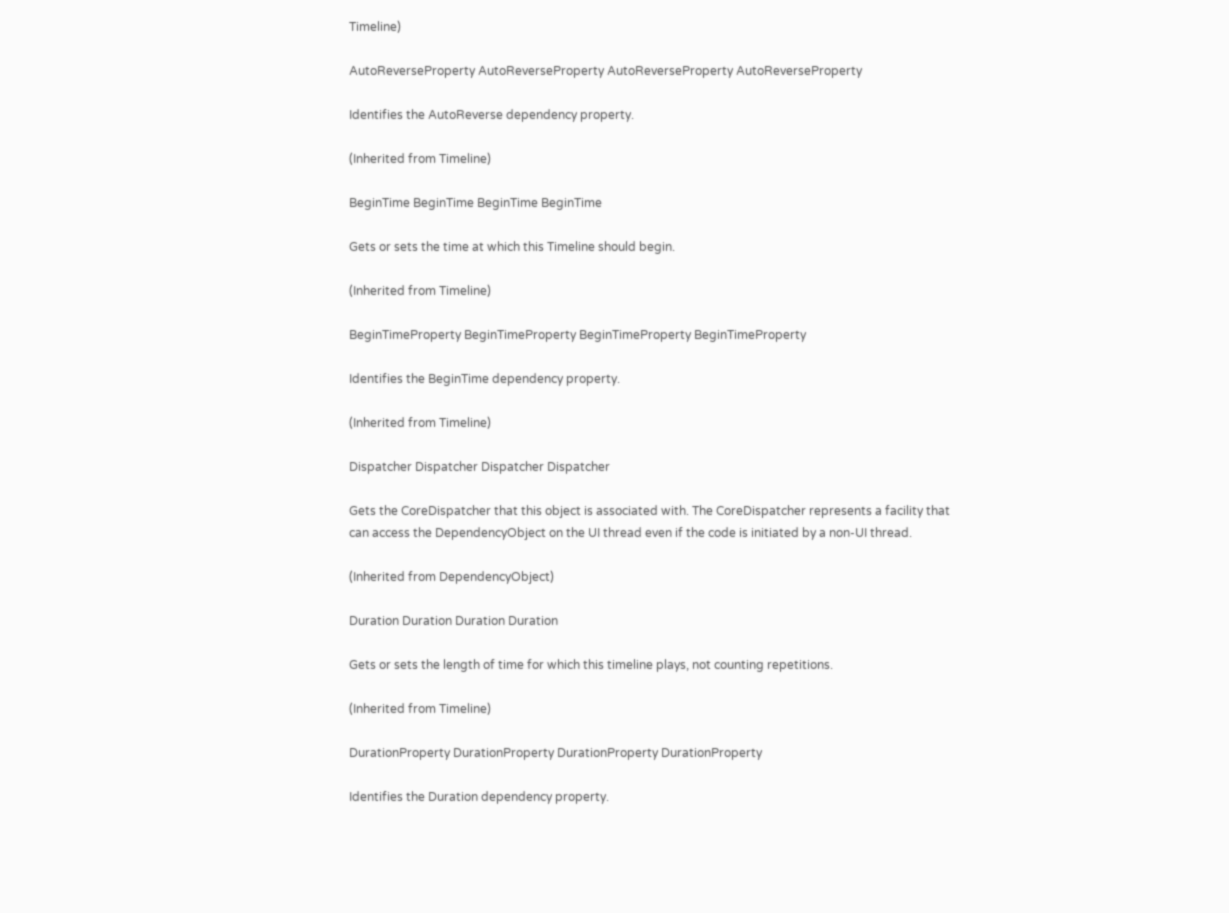Timeline)

AutoReverseProperty AutoReverseProperty AutoReverseProperty AutoReverseProperty

Identifies the AutoReverse dependency property.

(Inherited from Timeline)

BeginTime BeginTime BeginTime BeginTime

Gets or sets the time at which this Timeline should begin.

(Inherited from Timeline)

BeginTimeProperty BeginTimeProperty BeginTimeProperty BeginTimeProperty

Identifies the BeginTime dependency property.

(Inherited from Timeline)

Dispatcher Dispatcher Dispatcher Dispatcher

Gets the CoreDispatcher that this object is associated with. The CoreDispatcher represents a facility that can access the DependencyObject on the UI thread even if the code is initiated by a non-UI thread.

(Inherited from DependencyObject)

Duration Duration Duration Duration

Gets or sets the length of time for which this timeline plays, not counting repetitions.

(Inherited from Timeline)

DurationProperty DurationProperty DurationProperty DurationProperty

Identifies the Duration dependency property.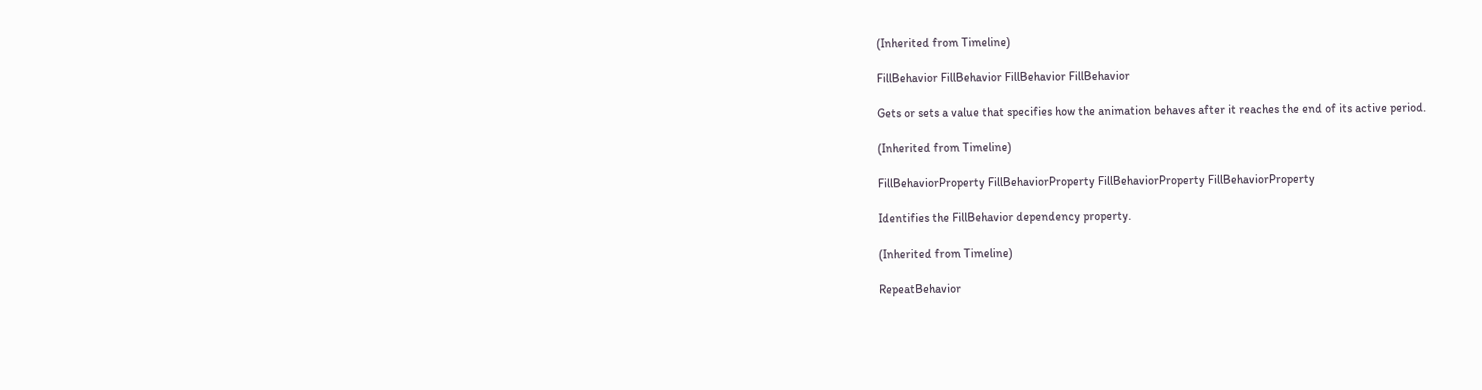(Inherited from Timeline)

FillBehavior FillBehavior FillBehavior FillBehavior

Gets or sets a value that specifies how the animation behaves after it reaches the end of its active period.

(Inherited from Timeline)

FillBehaviorProperty FillBehaviorProperty FillBehaviorProperty FillBehaviorProperty

Identifies the FillBehavior dependency property.

(Inherited from Timeline)

RepeatBehavior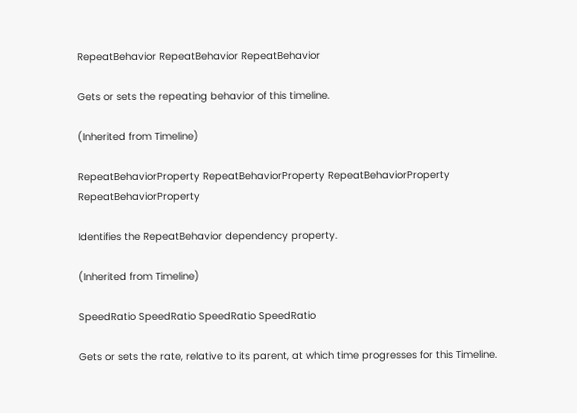RepeatBehavior RepeatBehavior RepeatBehavior

Gets or sets the repeating behavior of this timeline.

(Inherited from Timeline)

RepeatBehaviorProperty RepeatBehaviorProperty RepeatBehaviorProperty RepeatBehaviorProperty

Identifies the RepeatBehavior dependency property.

(Inherited from Timeline)

SpeedRatio SpeedRatio SpeedRatio SpeedRatio

Gets or sets the rate, relative to its parent, at which time progresses for this Timeline.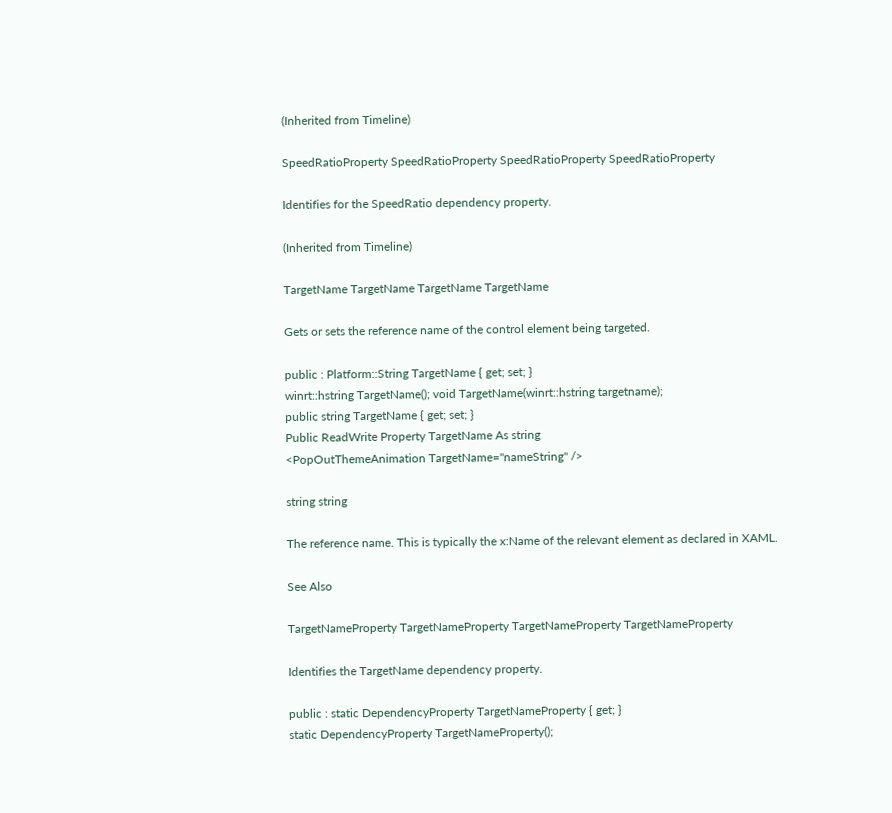(Inherited from Timeline)

SpeedRatioProperty SpeedRatioProperty SpeedRatioProperty SpeedRatioProperty

Identifies for the SpeedRatio dependency property.

(Inherited from Timeline)

TargetName TargetName TargetName TargetName

Gets or sets the reference name of the control element being targeted.

public : Platform::String TargetName { get; set; }
winrt::hstring TargetName(); void TargetName(winrt::hstring targetname);
public string TargetName { get; set; }
Public ReadWrite Property TargetName As string
<PopOutThemeAnimation TargetName="nameString" />

string string

The reference name. This is typically the x:Name of the relevant element as declared in XAML.

See Also

TargetNameProperty TargetNameProperty TargetNameProperty TargetNameProperty

Identifies the TargetName dependency property.

public : static DependencyProperty TargetNameProperty { get; }
static DependencyProperty TargetNameProperty();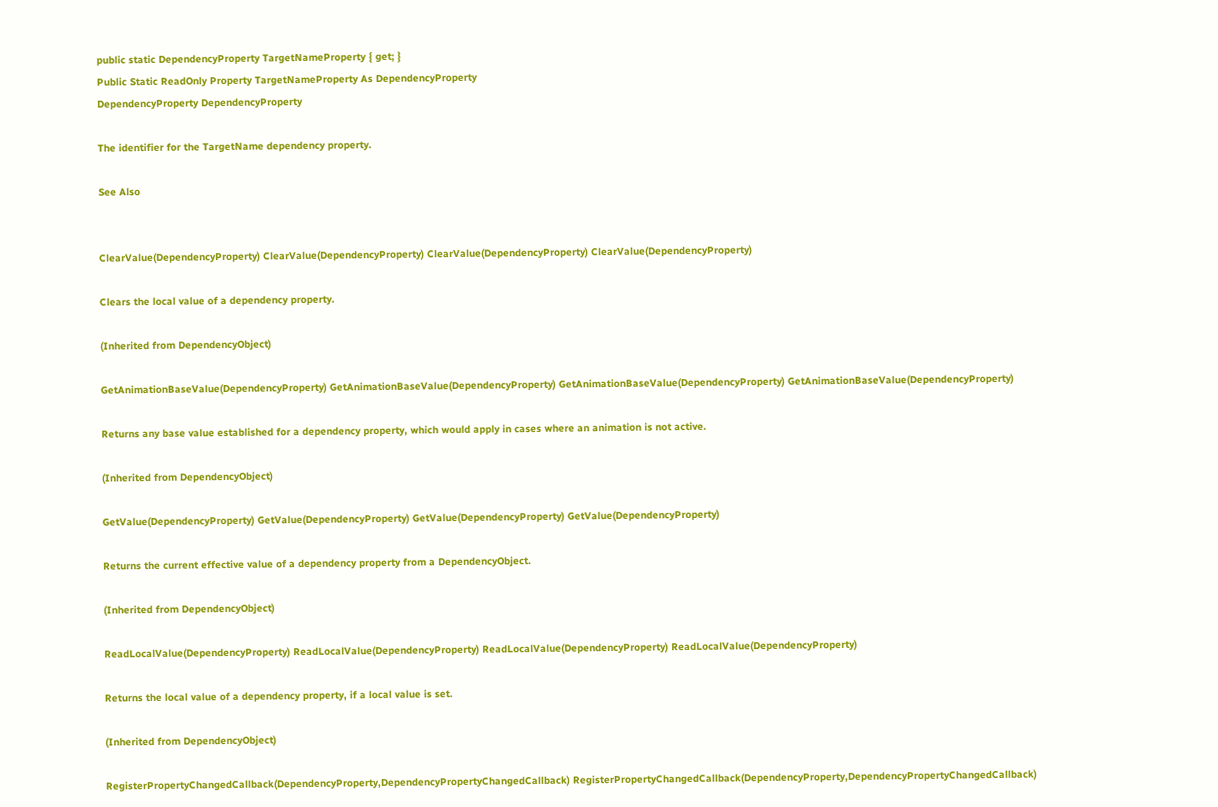public static DependencyProperty TargetNameProperty { get; }
Public Static ReadOnly Property TargetNameProperty As DependencyProperty
DependencyProperty DependencyProperty

The identifier for the TargetName dependency property.

See Also


ClearValue(DependencyProperty) ClearValue(DependencyProperty) ClearValue(DependencyProperty) ClearValue(DependencyProperty)

Clears the local value of a dependency property.

(Inherited from DependencyObject)

GetAnimationBaseValue(DependencyProperty) GetAnimationBaseValue(DependencyProperty) GetAnimationBaseValue(DependencyProperty) GetAnimationBaseValue(DependencyProperty)

Returns any base value established for a dependency property, which would apply in cases where an animation is not active.

(Inherited from DependencyObject)

GetValue(DependencyProperty) GetValue(DependencyProperty) GetValue(DependencyProperty) GetValue(DependencyProperty)

Returns the current effective value of a dependency property from a DependencyObject.

(Inherited from DependencyObject)

ReadLocalValue(DependencyProperty) ReadLocalValue(DependencyProperty) ReadLocalValue(DependencyProperty) ReadLocalValue(DependencyProperty)

Returns the local value of a dependency property, if a local value is set.

(Inherited from DependencyObject)

RegisterPropertyChangedCallback(DependencyProperty,DependencyPropertyChangedCallback) RegisterPropertyChangedCallback(DependencyProperty,DependencyPropertyChangedCallback)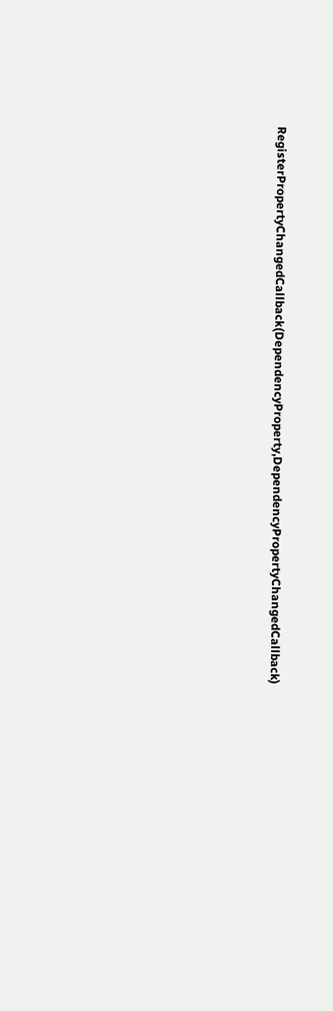RegisterPropertyChangedCallback(DependencyProperty,DependencyPropertyChangedCallback)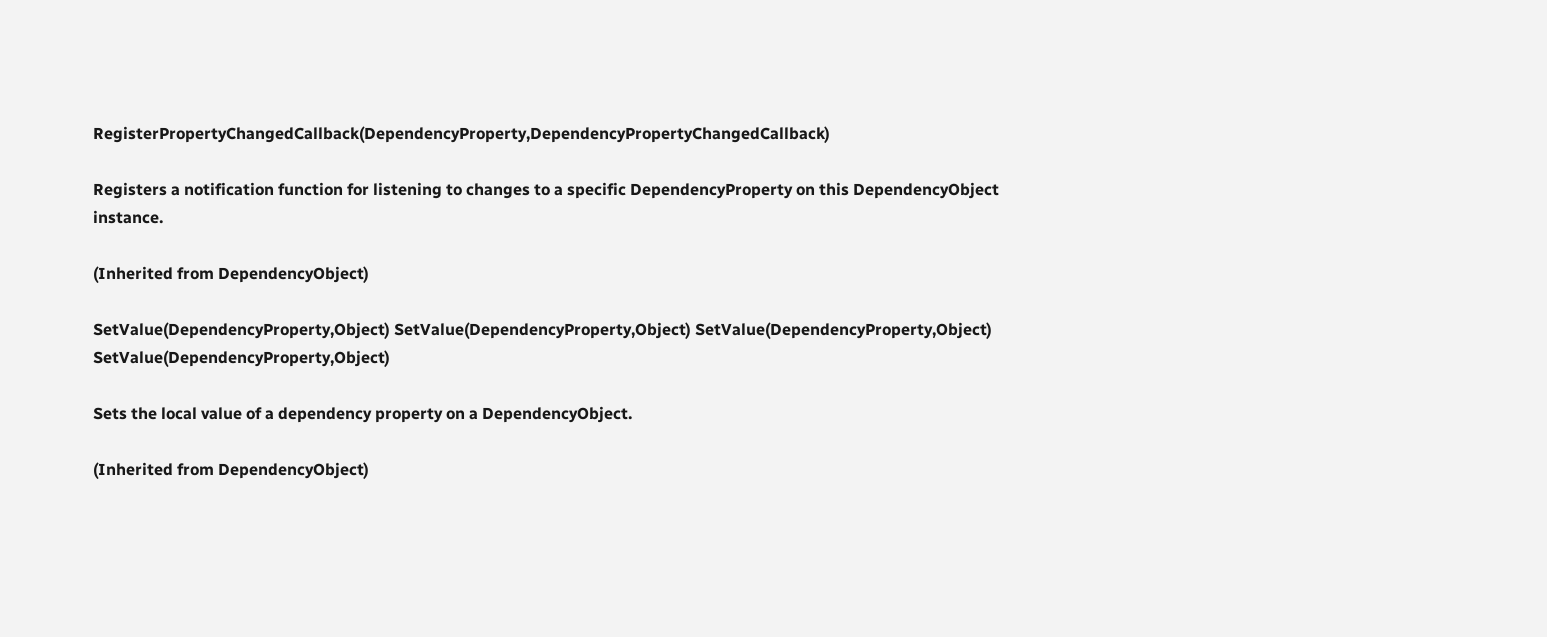RegisterPropertyChangedCallback(DependencyProperty,DependencyPropertyChangedCallback)

Registers a notification function for listening to changes to a specific DependencyProperty on this DependencyObject instance.

(Inherited from DependencyObject)

SetValue(DependencyProperty,Object) SetValue(DependencyProperty,Object) SetValue(DependencyProperty,Object) SetValue(DependencyProperty,Object)

Sets the local value of a dependency property on a DependencyObject.

(Inherited from DependencyObject)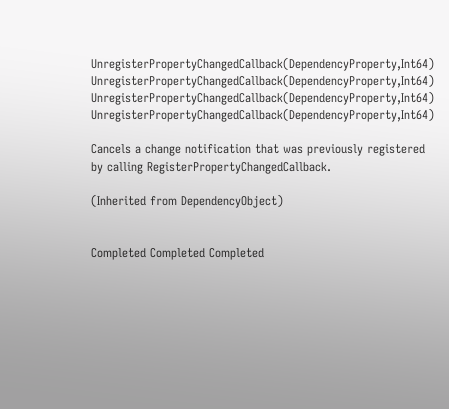UnregisterPropertyChangedCallback(DependencyProperty,Int64) UnregisterPropertyChangedCallback(DependencyProperty,Int64) UnregisterPropertyChangedCallback(DependencyProperty,Int64) UnregisterPropertyChangedCallback(DependencyProperty,Int64)

Cancels a change notification that was previously registered by calling RegisterPropertyChangedCallback.

(Inherited from DependencyObject)


Completed Completed Completed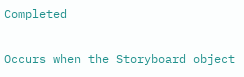Completed

Occurs when the Storyboard object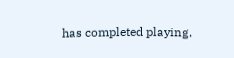has completed playing.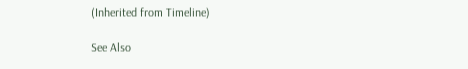(Inherited from Timeline)

See Also